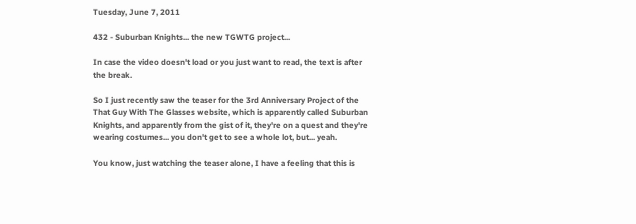Tuesday, June 7, 2011

432 - Suburban Knights... the new TGWTG project...

In case the video doesn't load or you just want to read, the text is after the break.

So I just recently saw the teaser for the 3rd Anniversary Project of the That Guy With The Glasses website, which is apparently called Suburban Knights, and apparently from the gist of it, they're on a quest and they're wearing costumes... you don't get to see a whole lot, but... yeah.

You know, just watching the teaser alone, I have a feeling that this is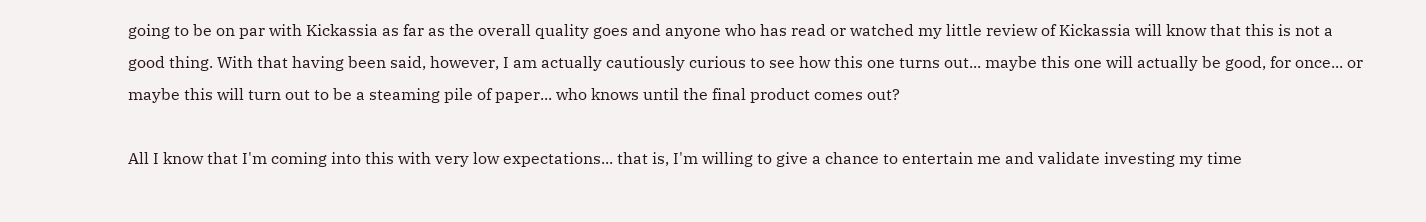going to be on par with Kickassia as far as the overall quality goes and anyone who has read or watched my little review of Kickassia will know that this is not a good thing. With that having been said, however, I am actually cautiously curious to see how this one turns out... maybe this one will actually be good, for once... or maybe this will turn out to be a steaming pile of paper... who knows until the final product comes out?

All I know that I'm coming into this with very low expectations... that is, I'm willing to give a chance to entertain me and validate investing my time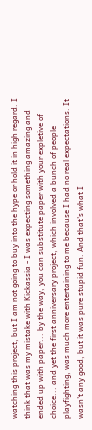watching this project, but I am not going to buy into the hype or hold it in high regard. I think that was my mistake with Kickassia - I was expecting something amazing and ended up with paper... by the way, you can substitute paper with your expletive of choice... and yet the first anniversary project, which involved a bunch of people playfighting, was much more entertaining to me because I had no real expectations. It wasn't any good, but it was pure stupid fun. And that's what I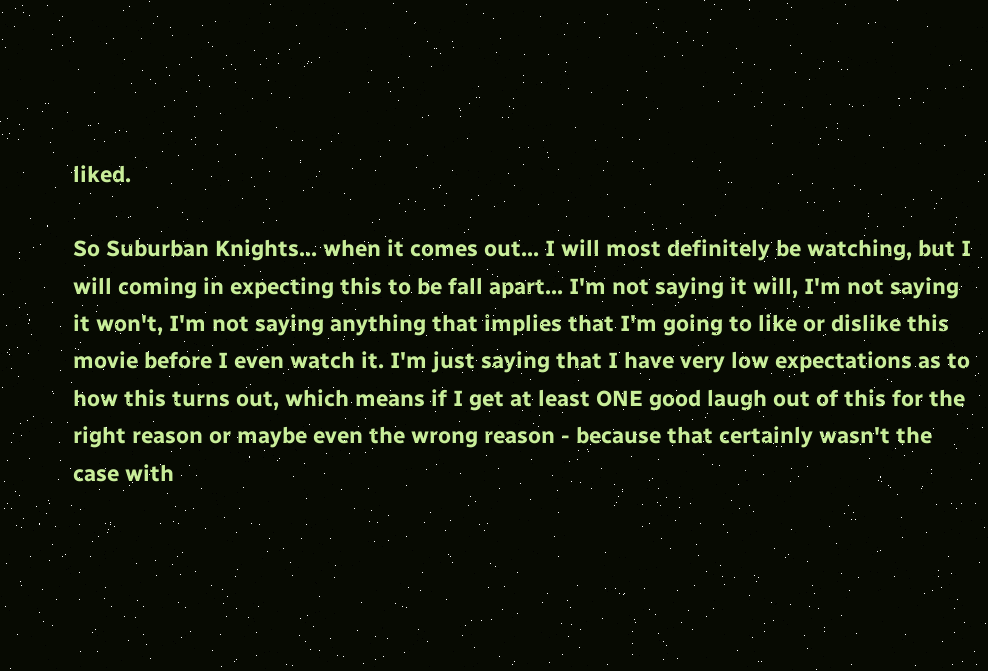liked.

So Suburban Knights... when it comes out... I will most definitely be watching, but I will coming in expecting this to be fall apart... I'm not saying it will, I'm not saying it won't, I'm not saying anything that implies that I'm going to like or dislike this movie before I even watch it. I'm just saying that I have very low expectations as to how this turns out, which means if I get at least ONE good laugh out of this for the right reason or maybe even the wrong reason - because that certainly wasn't the case with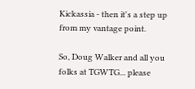Kickassia - then it's a step up from my vantage point.

So, Doug Walker and all you folks at TGWTG... please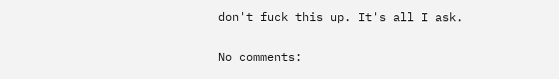don't fuck this up. It's all I ask.

No comments: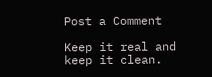Post a Comment

Keep it real and keep it clean.